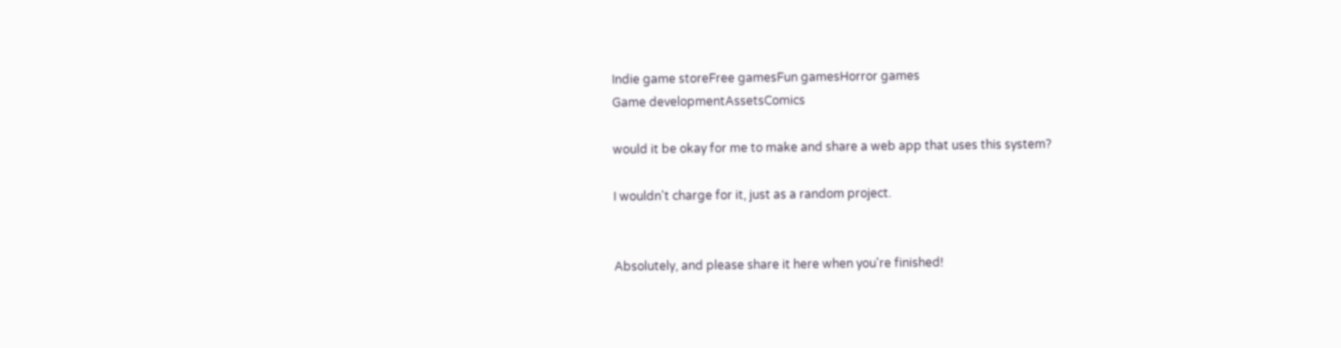Indie game storeFree gamesFun gamesHorror games
Game developmentAssetsComics

would it be okay for me to make and share a web app that uses this system?

I wouldn't charge for it, just as a random project.


Absolutely, and please share it here when you're finished!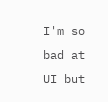I'm so bad at UI but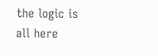the logic is all here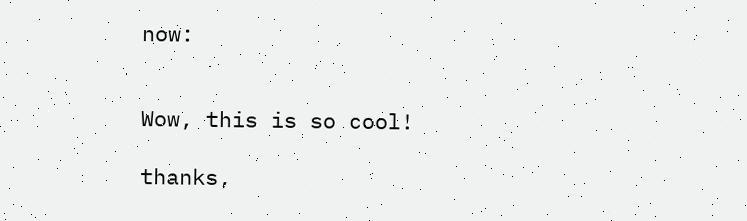now:


Wow, this is so cool!

thanks,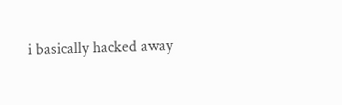i basically hacked away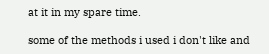at it in my spare time.

some of the methods i used i don't like and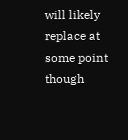will likely replace at some point though